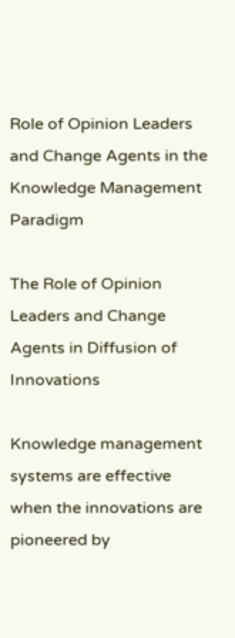Role of Opinion Leaders and Change Agents in the Knowledge Management Paradigm

The Role of Opinion Leaders and Change Agents in Diffusion of Innovations

Knowledge management systems are effective when the innovations are pioneered by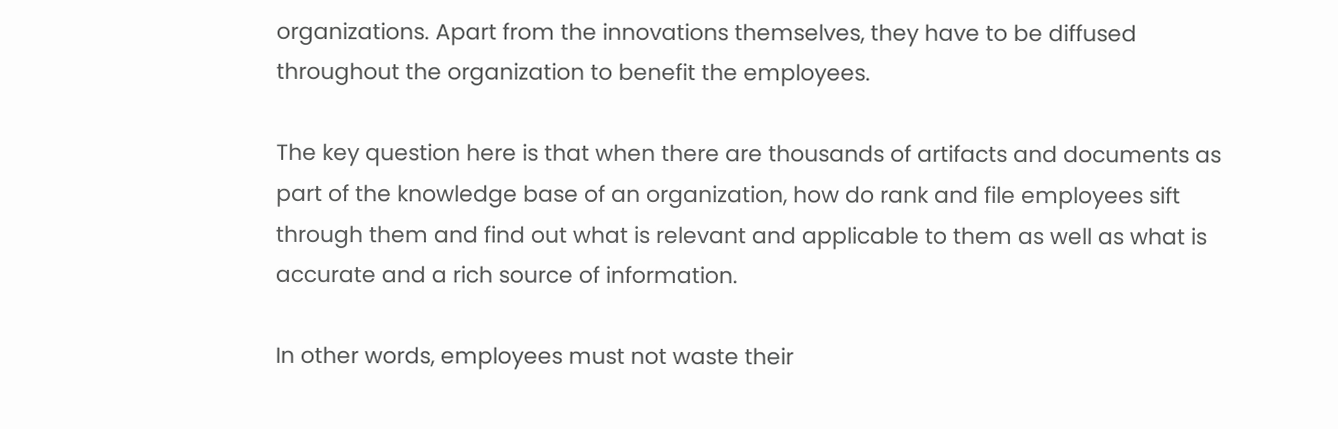organizations. Apart from the innovations themselves, they have to be diffused throughout the organization to benefit the employees.

The key question here is that when there are thousands of artifacts and documents as part of the knowledge base of an organization, how do rank and file employees sift through them and find out what is relevant and applicable to them as well as what is accurate and a rich source of information.

In other words, employees must not waste their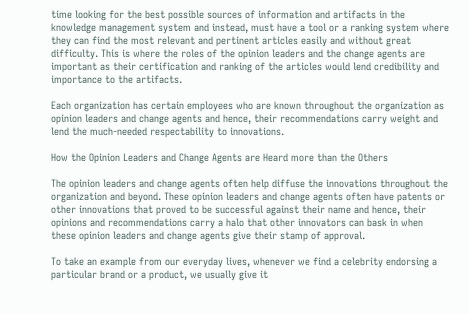time looking for the best possible sources of information and artifacts in the knowledge management system and instead, must have a tool or a ranking system where they can find the most relevant and pertinent articles easily and without great difficulty. This is where the roles of the opinion leaders and the change agents are important as their certification and ranking of the articles would lend credibility and importance to the artifacts.

Each organization has certain employees who are known throughout the organization as opinion leaders and change agents and hence, their recommendations carry weight and lend the much-needed respectability to innovations.

How the Opinion Leaders and Change Agents are Heard more than the Others

The opinion leaders and change agents often help diffuse the innovations throughout the organization and beyond. These opinion leaders and change agents often have patents or other innovations that proved to be successful against their name and hence, their opinions and recommendations carry a halo that other innovators can bask in when these opinion leaders and change agents give their stamp of approval.

To take an example from our everyday lives, whenever we find a celebrity endorsing a particular brand or a product, we usually give it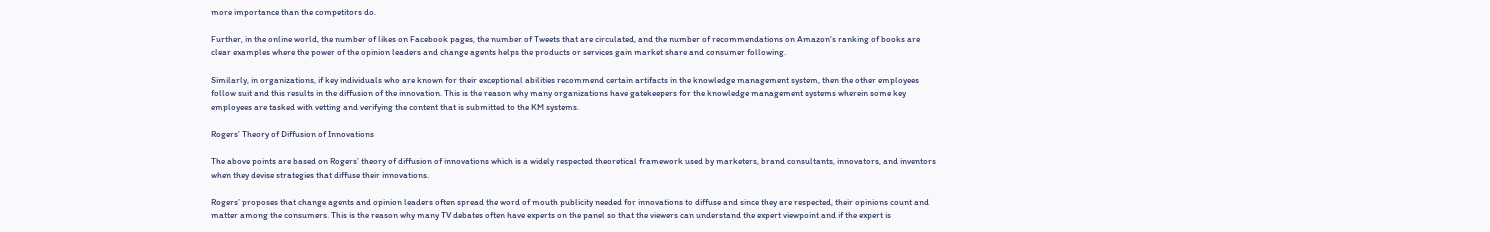more importance than the competitors do.

Further, in the online world, the number of likes on Facebook pages, the number of Tweets that are circulated, and the number of recommendations on Amazon’s ranking of books are clear examples where the power of the opinion leaders and change agents helps the products or services gain market share and consumer following.

Similarly, in organizations, if key individuals who are known for their exceptional abilities recommend certain artifacts in the knowledge management system, then the other employees follow suit and this results in the diffusion of the innovation. This is the reason why many organizations have gatekeepers for the knowledge management systems wherein some key employees are tasked with vetting and verifying the content that is submitted to the KM systems.

Rogers’ Theory of Diffusion of Innovations

The above points are based on Rogers’ theory of diffusion of innovations which is a widely respected theoretical framework used by marketers, brand consultants, innovators, and inventors when they devise strategies that diffuse their innovations.

Rogers’ proposes that change agents and opinion leaders often spread the word of mouth publicity needed for innovations to diffuse and since they are respected, their opinions count and matter among the consumers. This is the reason why many TV debates often have experts on the panel so that the viewers can understand the expert viewpoint and if the expert is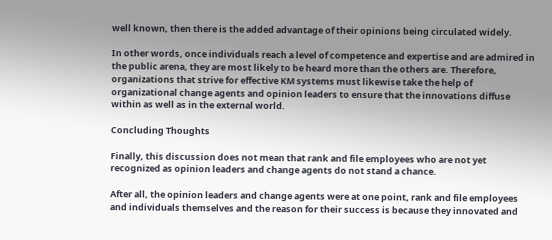well known, then there is the added advantage of their opinions being circulated widely.

In other words, once individuals reach a level of competence and expertise and are admired in the public arena, they are most likely to be heard more than the others are. Therefore, organizations that strive for effective KM systems must likewise take the help of organizational change agents and opinion leaders to ensure that the innovations diffuse within as well as in the external world.

Concluding Thoughts

Finally, this discussion does not mean that rank and file employees who are not yet recognized as opinion leaders and change agents do not stand a chance.

After all, the opinion leaders and change agents were at one point, rank and file employees and individuals themselves and the reason for their success is because they innovated and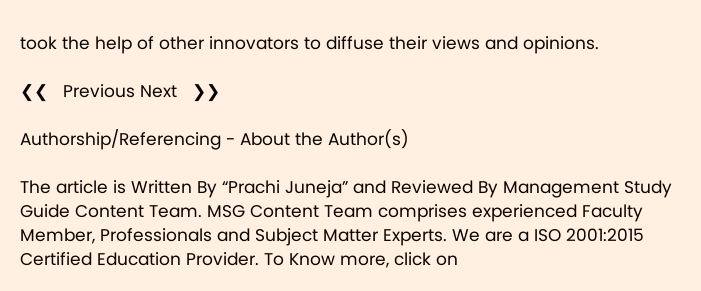took the help of other innovators to diffuse their views and opinions.

❮❮   Previous Next   ❯❯

Authorship/Referencing - About the Author(s)

The article is Written By “Prachi Juneja” and Reviewed By Management Study Guide Content Team. MSG Content Team comprises experienced Faculty Member, Professionals and Subject Matter Experts. We are a ISO 2001:2015 Certified Education Provider. To Know more, click on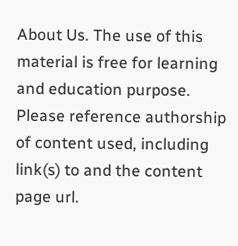About Us. The use of this material is free for learning and education purpose. Please reference authorship of content used, including link(s) to and the content page url.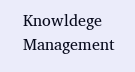Knowldege Management